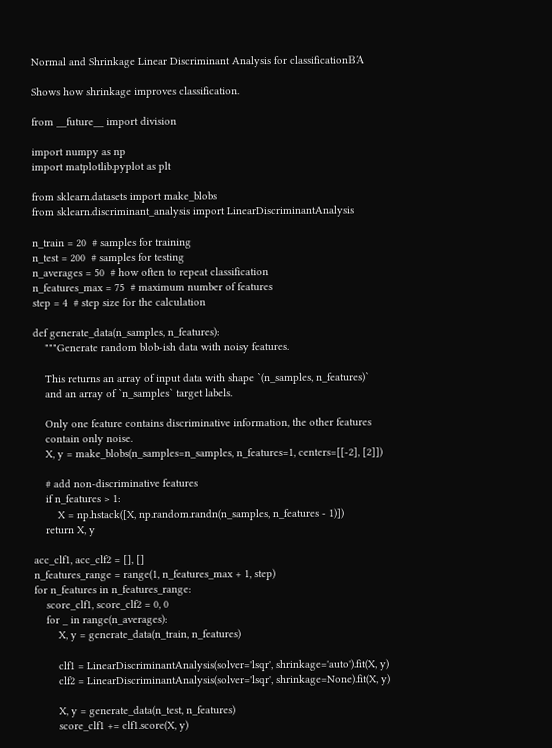Normal and Shrinkage Linear Discriminant Analysis for classificationΒΆ

Shows how shrinkage improves classification.

from __future__ import division

import numpy as np
import matplotlib.pyplot as plt

from sklearn.datasets import make_blobs
from sklearn.discriminant_analysis import LinearDiscriminantAnalysis

n_train = 20  # samples for training
n_test = 200  # samples for testing
n_averages = 50  # how often to repeat classification
n_features_max = 75  # maximum number of features
step = 4  # step size for the calculation

def generate_data(n_samples, n_features):
    """Generate random blob-ish data with noisy features.

    This returns an array of input data with shape `(n_samples, n_features)`
    and an array of `n_samples` target labels.

    Only one feature contains discriminative information, the other features
    contain only noise.
    X, y = make_blobs(n_samples=n_samples, n_features=1, centers=[[-2], [2]])

    # add non-discriminative features
    if n_features > 1:
        X = np.hstack([X, np.random.randn(n_samples, n_features - 1)])
    return X, y

acc_clf1, acc_clf2 = [], []
n_features_range = range(1, n_features_max + 1, step)
for n_features in n_features_range:
    score_clf1, score_clf2 = 0, 0
    for _ in range(n_averages):
        X, y = generate_data(n_train, n_features)

        clf1 = LinearDiscriminantAnalysis(solver='lsqr', shrinkage='auto').fit(X, y)
        clf2 = LinearDiscriminantAnalysis(solver='lsqr', shrinkage=None).fit(X, y)

        X, y = generate_data(n_test, n_features)
        score_clf1 += clf1.score(X, y)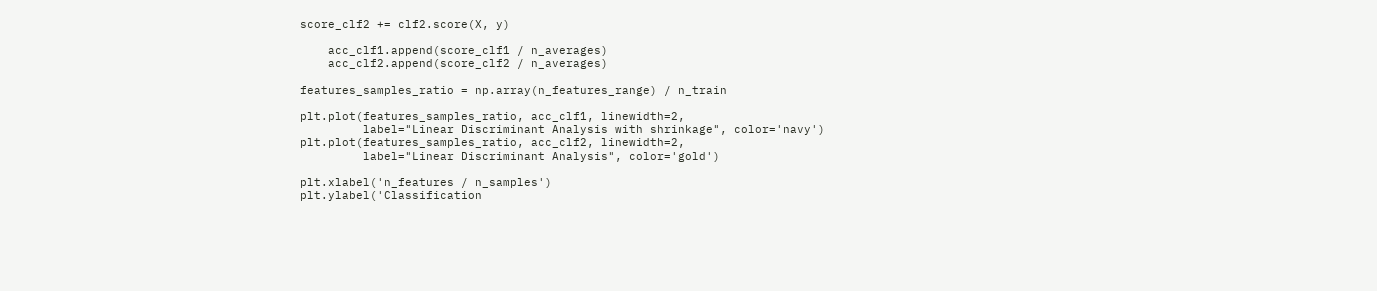score_clf2 += clf2.score(X, y)

    acc_clf1.append(score_clf1 / n_averages)
    acc_clf2.append(score_clf2 / n_averages)

features_samples_ratio = np.array(n_features_range) / n_train

plt.plot(features_samples_ratio, acc_clf1, linewidth=2,
         label="Linear Discriminant Analysis with shrinkage", color='navy')
plt.plot(features_samples_ratio, acc_clf2, linewidth=2,
         label="Linear Discriminant Analysis", color='gold')

plt.xlabel('n_features / n_samples')
plt.ylabel('Classification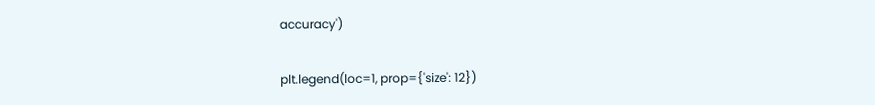accuracy')

plt.legend(loc=1, prop={'size': 12})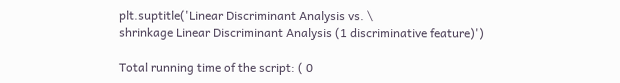plt.suptitle('Linear Discriminant Analysis vs. \
shrinkage Linear Discriminant Analysis (1 discriminative feature)')

Total running time of the script: ( 0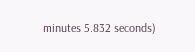minutes 5.832 seconds)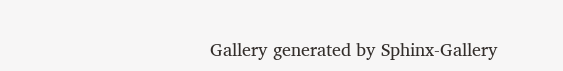Gallery generated by Sphinx-Gallery